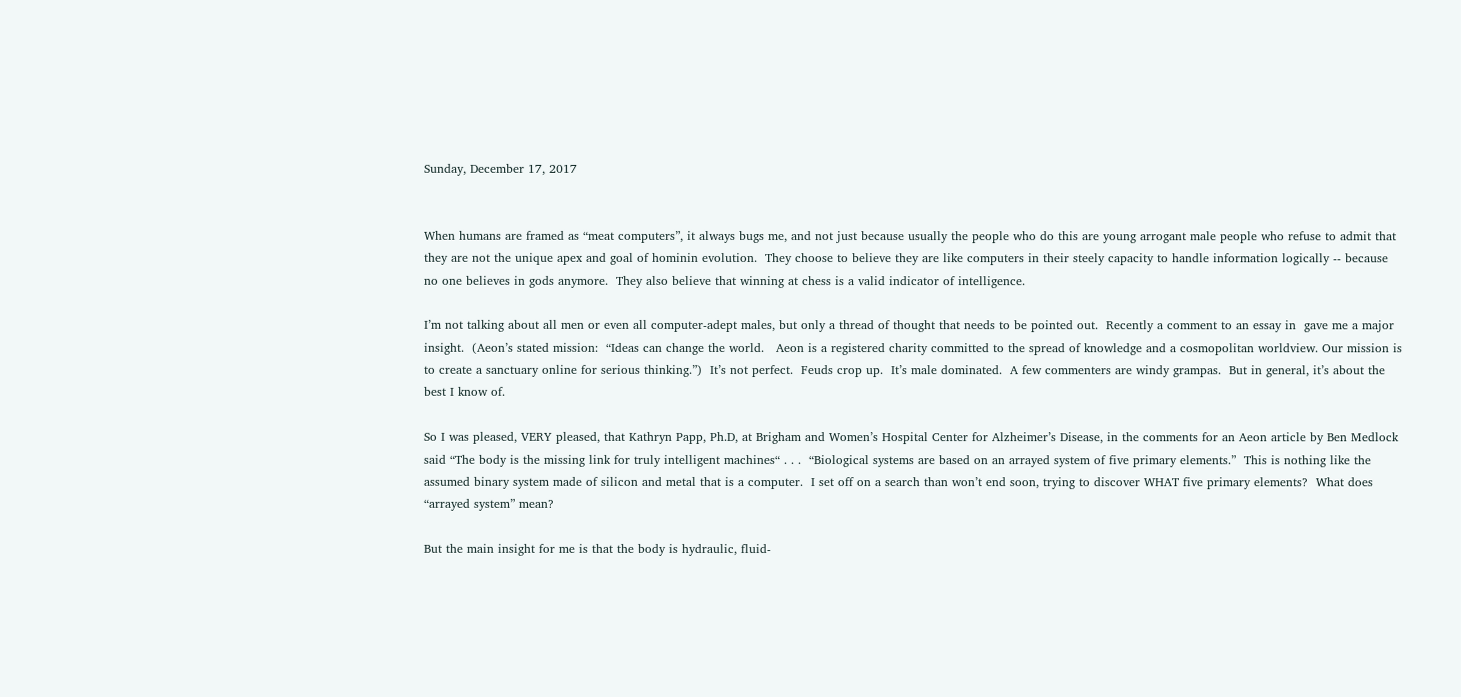Sunday, December 17, 2017


When humans are framed as “meat computers”, it always bugs me, and not just because usually the people who do this are young arrogant male people who refuse to admit that they are not the unique apex and goal of hominin evolution.  They choose to believe they are like computers in their steely capacity to handle information logically -- because no one believes in gods anymore.  They also believe that winning at chess is a valid indicator of intelligence.

I’m not talking about all men or even all computer-adept males, but only a thread of thought that needs to be pointed out.  Recently a comment to an essay in  gave me a major insight.  (Aeon’s stated mission:  “Ideas can change the world.   Aeon is a registered charity committed to the spread of knowledge and a cosmopolitan worldview. Our mission is to create a sanctuary online for serious thinking.”)  It’s not perfect.  Feuds crop up.  It’s male dominated.  A few commenters are windy grampas.  But in general, it’s about the best I know of.

So I was pleased, VERY pleased, that Kathryn Papp, Ph.D, at Brigham and Women’s Hospital Center for Alzheimer’s Disease, in the comments for an Aeon article by Ben Medlock said “The body is the missing link for truly intelligent machines“ . . .  “Biological systems are based on an arrayed system of five primary elements.”  This is nothing like the assumed binary system made of silicon and metal that is a computer.  I set off on a search than won’t end soon, trying to discover WHAT five primary elements?  What does “arrayed system” mean?

But the main insight for me is that the body is hydraulic, fluid-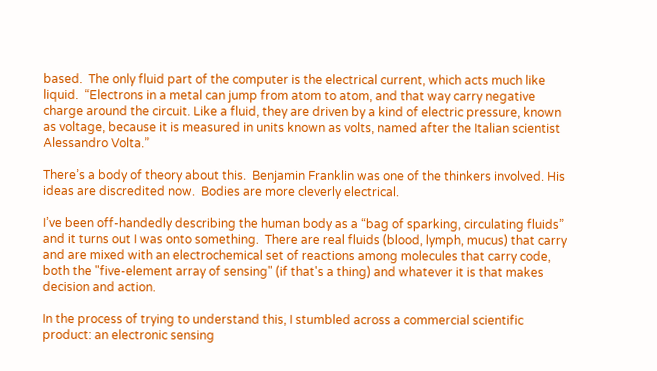based.  The only fluid part of the computer is the electrical current, which acts much like liquid.  “Electrons in a metal can jump from atom to atom, and that way carry negative charge around the circuit. Like a fluid, they are driven by a kind of electric pressure, known as voltage, because it is measured in units known as volts, named after the Italian scientist Alessandro Volta.”

There’s a body of theory about this.  Benjamin Franklin was one of the thinkers involved. His ideas are discredited now.  Bodies are more cleverly electrical.

I’ve been off-handedly describing the human body as a “bag of sparking, circulating fluids” and it turns out I was onto something.  There are real fluids (blood, lymph, mucus) that carry and are mixed with an electrochemical set of reactions among molecules that carry code, both the "five-element array of sensing" (if that's a thing) and whatever it is that makes decision and action.

In the process of trying to understand this, I stumbled across a commercial scientific product: an electronic sensing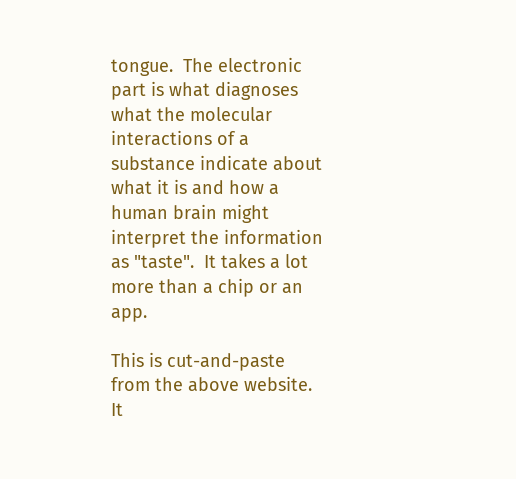tongue.  The electronic part is what diagnoses what the molecular interactions of a substance indicate about what it is and how a human brain might interpret the information as "taste".  It takes a lot more than a chip or an app.

This is cut-and-paste from the above website.  It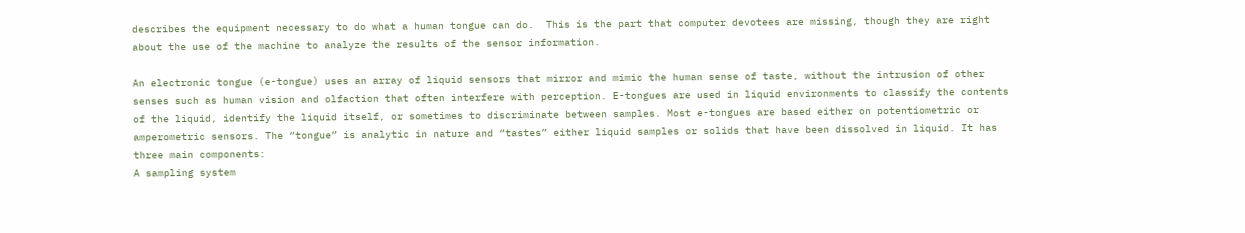describes the equipment necessary to do what a human tongue can do.  This is the part that computer devotees are missing, though they are right about the use of the machine to analyze the results of the sensor information.

An electronic tongue (e-tongue) uses an array of liquid sensors that mirror and mimic the human sense of taste, without the intrusion of other senses such as human vision and olfaction that often interfere with perception. E-tongues are used in liquid environments to classify the contents of the liquid, identify the liquid itself, or sometimes to discriminate between samples. Most e-tongues are based either on potentiometric or amperometric sensors. The “tongue” is analytic in nature and “tastes” either liquid samples or solids that have been dissolved in liquid. It has three main components:
A sampling system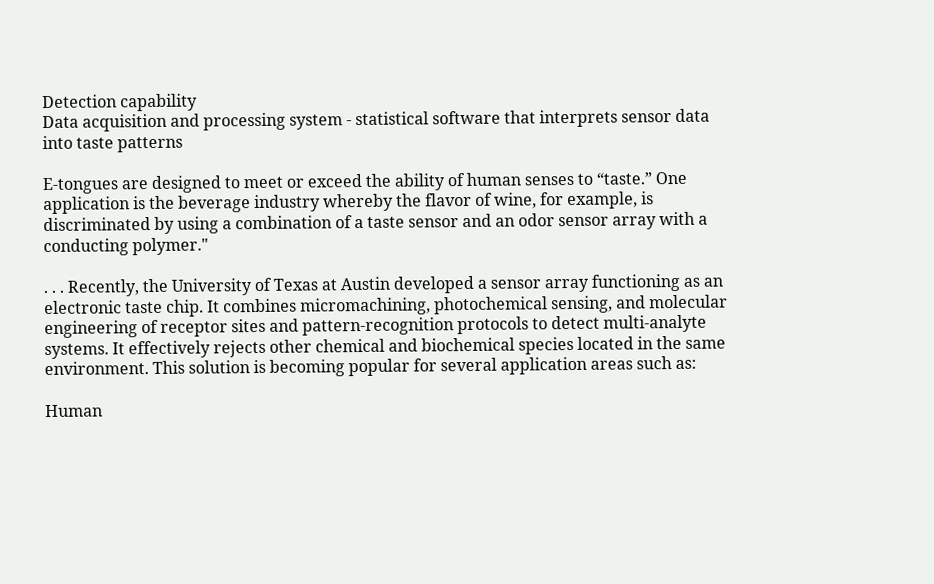Detection capability
Data acquisition and processing system - statistical software that interprets sensor data into taste patterns

E-tongues are designed to meet or exceed the ability of human senses to “taste.” One application is the beverage industry whereby the flavor of wine, for example, is discriminated by using a combination of a taste sensor and an odor sensor array with a conducting polymer."

. . . Recently, the University of Texas at Austin developed a sensor array functioning as an electronic taste chip. It combines micromachining, photochemical sensing, and molecular engineering of receptor sites and pattern-recognition protocols to detect multi-analyte systems. It effectively rejects other chemical and biochemical species located in the same environment. This solution is becoming popular for several application areas such as:

Human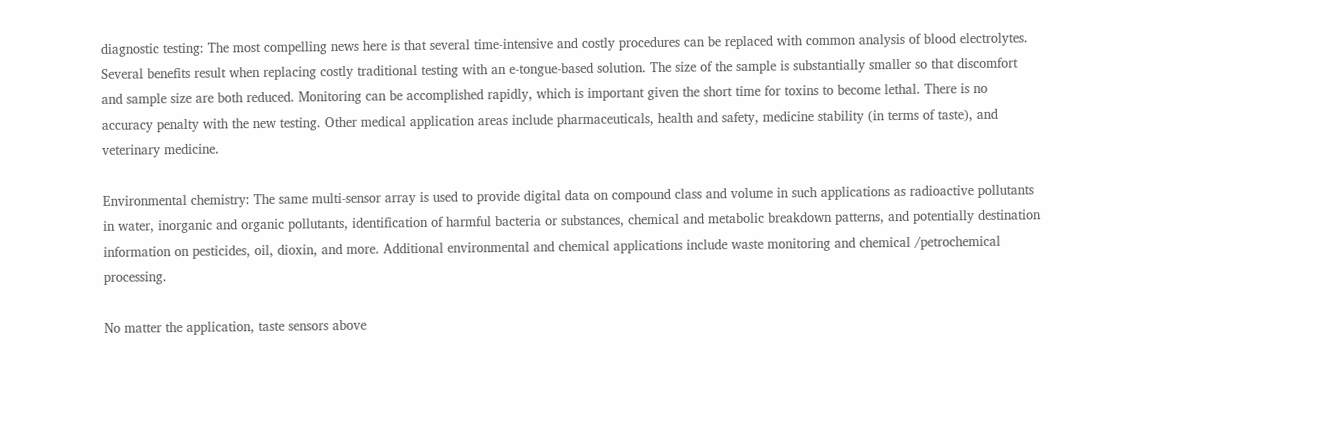diagnostic testing: The most compelling news here is that several time-intensive and costly procedures can be replaced with common analysis of blood electrolytes. Several benefits result when replacing costly traditional testing with an e-tongue-based solution. The size of the sample is substantially smaller so that discomfort and sample size are both reduced. Monitoring can be accomplished rapidly, which is important given the short time for toxins to become lethal. There is no accuracy penalty with the new testing. Other medical application areas include pharmaceuticals, health and safety, medicine stability (in terms of taste), and veterinary medicine.

Environmental chemistry: The same multi-sensor array is used to provide digital data on compound class and volume in such applications as radioactive pollutants in water, inorganic and organic pollutants, identification of harmful bacteria or substances, chemical and metabolic breakdown patterns, and potentially destination information on pesticides, oil, dioxin, and more. Additional environmental and chemical applications include waste monitoring and chemical /petrochemical processing.

No matter the application, taste sensors above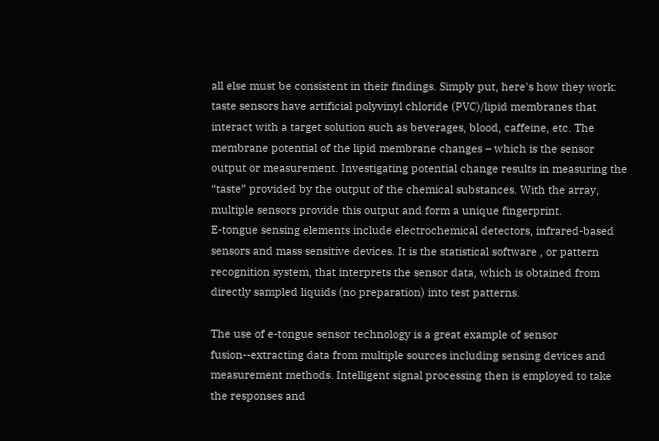all else must be consistent in their findings. Simply put, here's how they work: taste sensors have artificial polyvinyl chloride (PVC)/lipid membranes that interact with a target solution such as beverages, blood, caffeine, etc. The membrane potential of the lipid membrane changes – which is the sensor output or measurement. Investigating potential change results in measuring the “taste” provided by the output of the chemical substances. With the array, multiple sensors provide this output and form a unique fingerprint.
E-tongue sensing elements include electrochemical detectors, infrared-based sensors and mass sensitive devices. It is the statistical software , or pattern recognition system, that interprets the sensor data, which is obtained from directly sampled liquids (no preparation) into test patterns.

The use of e-tongue sensor technology is a great example of sensor fusion--extracting data from multiple sources including sensing devices and measurement methods. Intelligent signal processing then is employed to take the responses and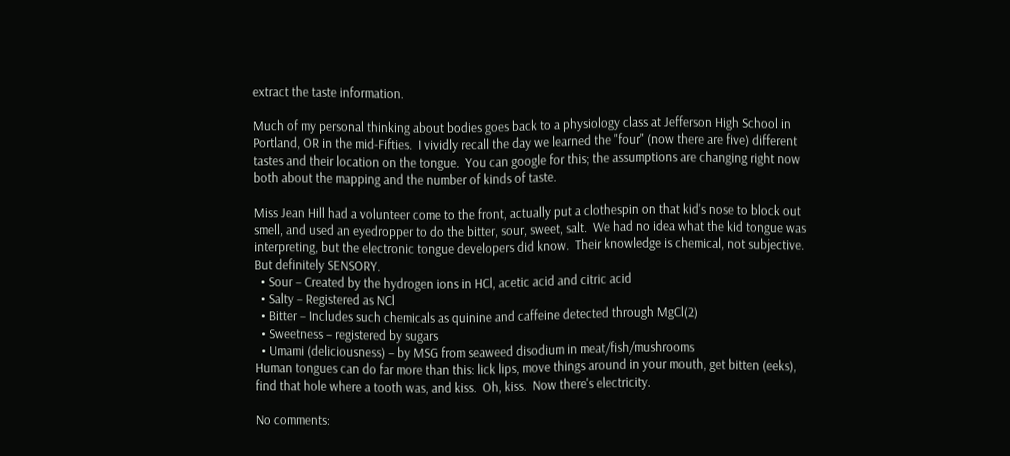extract the taste information.

Much of my personal thinking about bodies goes back to a physiology class at Jefferson High School in Portland, OR in the mid-Fifties.  I vividly recall the day we learned the "four" (now there are five) different tastes and their location on the tongue.  You can google for this; the assumptions are changing right now both about the mapping and the number of kinds of taste.

Miss Jean Hill had a volunteer come to the front, actually put a clothespin on that kid's nose to block out smell, and used an eyedropper to do the bitter, sour, sweet, salt.  We had no idea what the kid tongue was interpreting, but the electronic tongue developers did know.  Their knowledge is chemical, not subjective.  But definitely SENSORY.
  • Sour – Created by the hydrogen ions in HCl, acetic acid and citric acid
  • Salty – Registered as NCl
  • Bitter – Includes such chemicals as quinine and caffeine detected through MgCl(2)
  • Sweetness – registered by sugars
  • Umami (deliciousness) – by MSG from seaweed disodium in meat/fish/mushrooms
Human tongues can do far more than this: lick lips, move things around in your mouth, get bitten (eeks), find that hole where a tooth was, and kiss.  Oh, kiss.  Now there's electricity.

No comments: